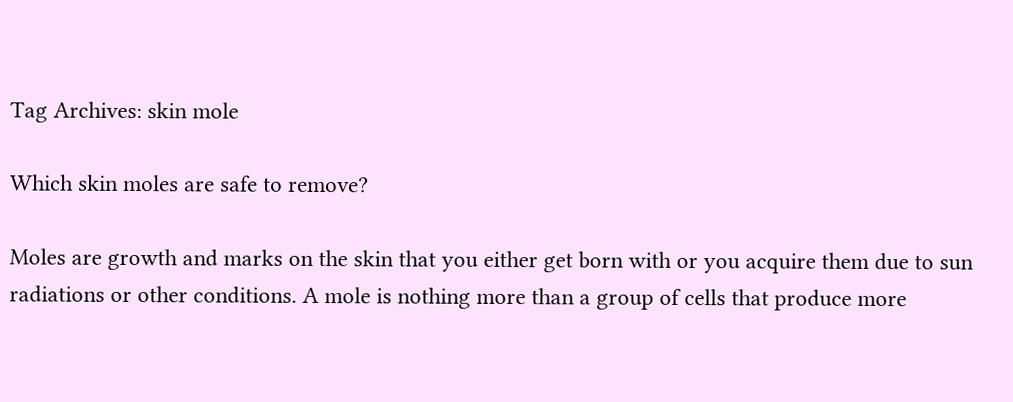Tag Archives: skin mole

Which skin moles are safe to remove?

Moles are growth and marks on the skin that you either get born with or you acquire them due to sun radiations or other conditions. A mole is nothing more than a group of cells that produce more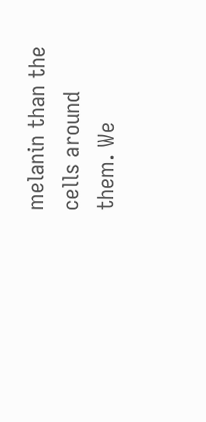melanin than the cells around them. We